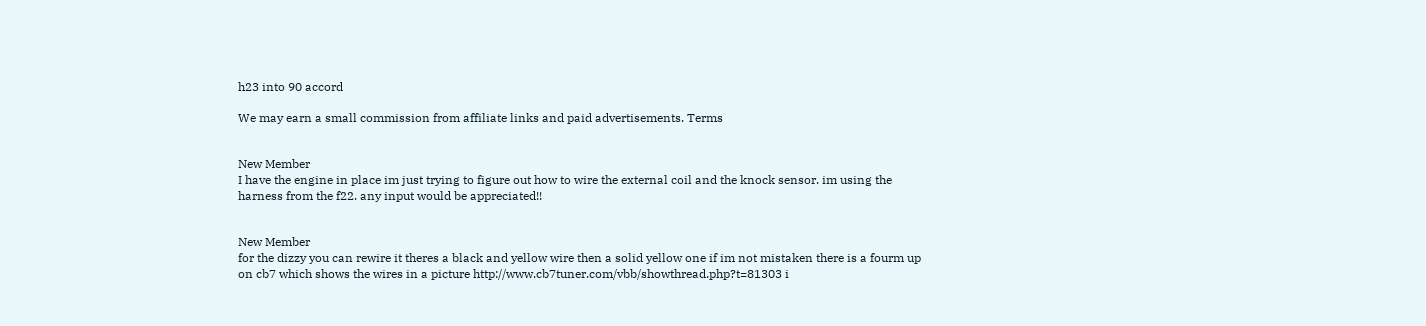h23 into 90 accord

We may earn a small commission from affiliate links and paid advertisements. Terms


New Member
I have the engine in place im just trying to figure out how to wire the external coil and the knock sensor. im using the harness from the f22. any input would be appreciated!!


New Member
for the dizzy you can rewire it theres a black and yellow wire then a solid yellow one if im not mistaken there is a fourm up on cb7 which shows the wires in a picture http://www.cb7tuner.com/vbb/showthread.php?t=81303 i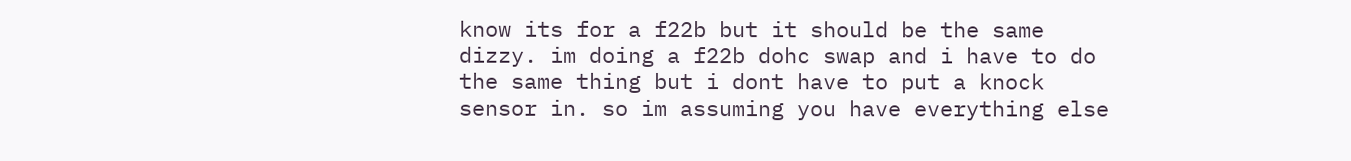know its for a f22b but it should be the same dizzy. im doing a f22b dohc swap and i have to do the same thing but i dont have to put a knock sensor in. so im assuming you have everything else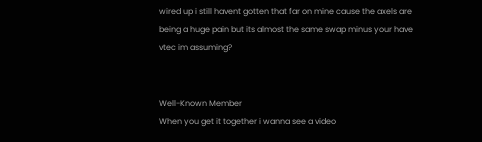wired up i still havent gotten that far on mine cause the axels are being a huge pain but its almost the same swap minus your have vtec im assuming?


Well-Known Member
When you get it together i wanna see a video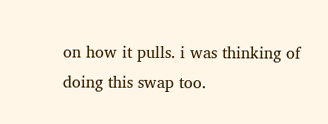on how it pulls. i was thinking of doing this swap too.